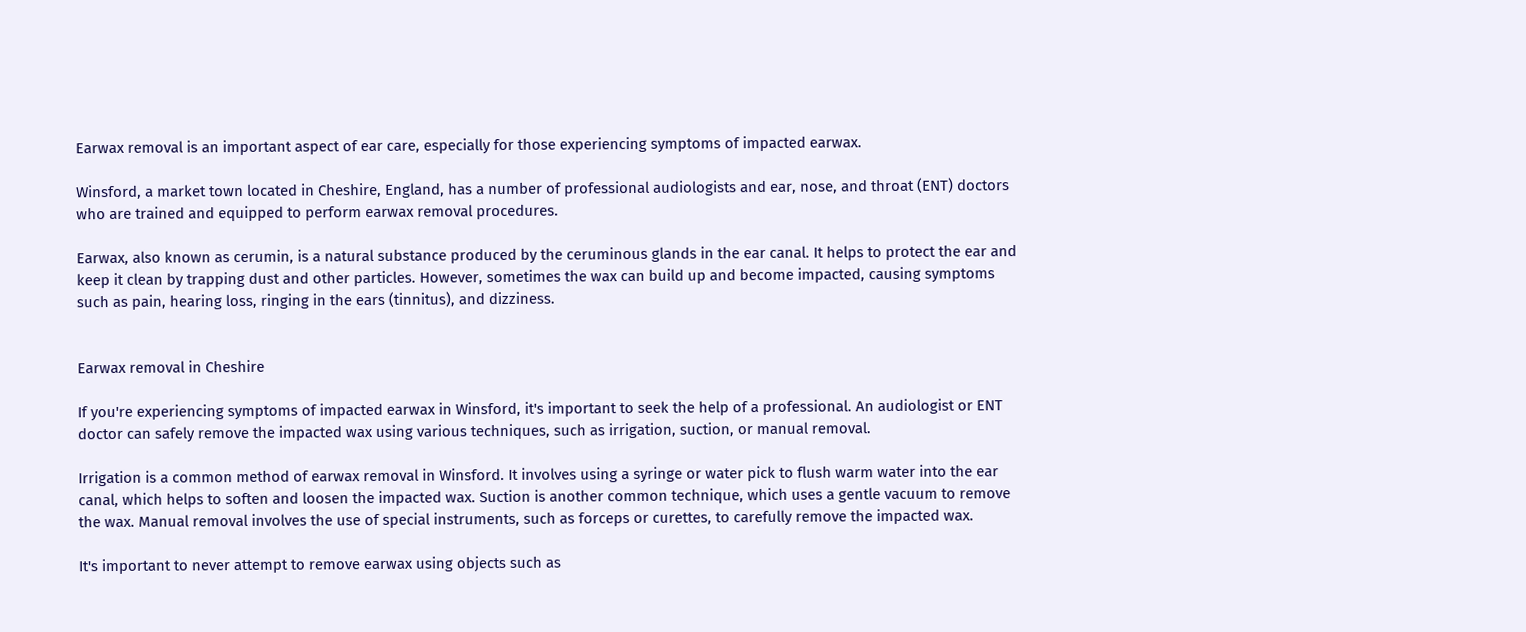Earwax removal is an important aspect of ear care, especially for those experiencing symptoms of impacted earwax.

Winsford, a market town located in Cheshire, England, has a number of professional audiologists and ear, nose, and throat (ENT) doctors who are trained and equipped to perform earwax removal procedures.

Earwax, also known as cerumin, is a natural substance produced by the ceruminous glands in the ear canal. It helps to protect the ear and keep it clean by trapping dust and other particles. However, sometimes the wax can build up and become impacted, causing symptoms such as pain, hearing loss, ringing in the ears (tinnitus), and dizziness.


Earwax removal in Cheshire

If you're experiencing symptoms of impacted earwax in Winsford, it's important to seek the help of a professional. An audiologist or ENT doctor can safely remove the impacted wax using various techniques, such as irrigation, suction, or manual removal.

Irrigation is a common method of earwax removal in Winsford. It involves using a syringe or water pick to flush warm water into the ear canal, which helps to soften and loosen the impacted wax. Suction is another common technique, which uses a gentle vacuum to remove the wax. Manual removal involves the use of special instruments, such as forceps or curettes, to carefully remove the impacted wax.

It's important to never attempt to remove earwax using objects such as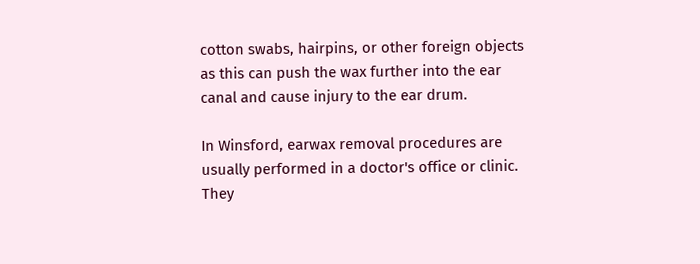cotton swabs, hairpins, or other foreign objects as this can push the wax further into the ear canal and cause injury to the ear drum.

In Winsford, earwax removal procedures are usually performed in a doctor's office or clinic. They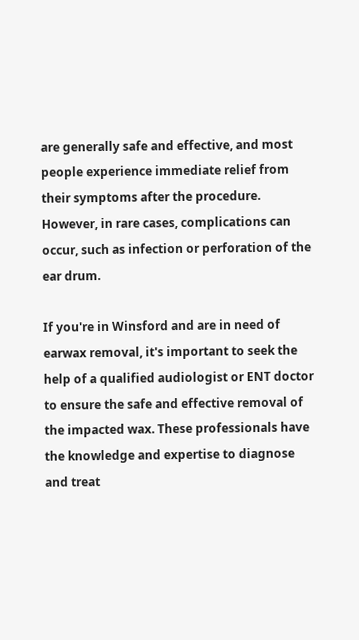are generally safe and effective, and most people experience immediate relief from their symptoms after the procedure. However, in rare cases, complications can occur, such as infection or perforation of the ear drum.

If you're in Winsford and are in need of earwax removal, it's important to seek the help of a qualified audiologist or ENT doctor to ensure the safe and effective removal of the impacted wax. These professionals have the knowledge and expertise to diagnose and treat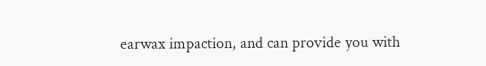earwax impaction, and can provide you with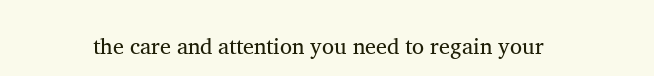the care and attention you need to regain your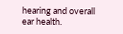hearing and overall ear health.